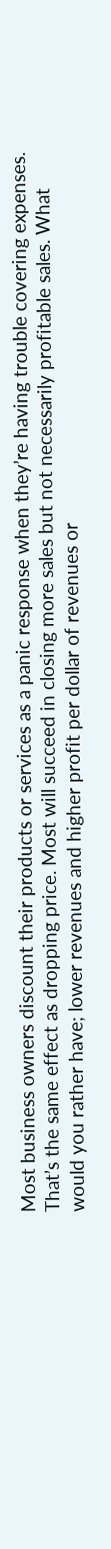Most business owners discount their products or services as a panic response when they’re having trouble covering expenses. That’s the same effect as dropping price. Most will succeed in closing more sales but not necessarily profitable sales. What would you rather have; lower revenues and higher profit per dollar of revenues or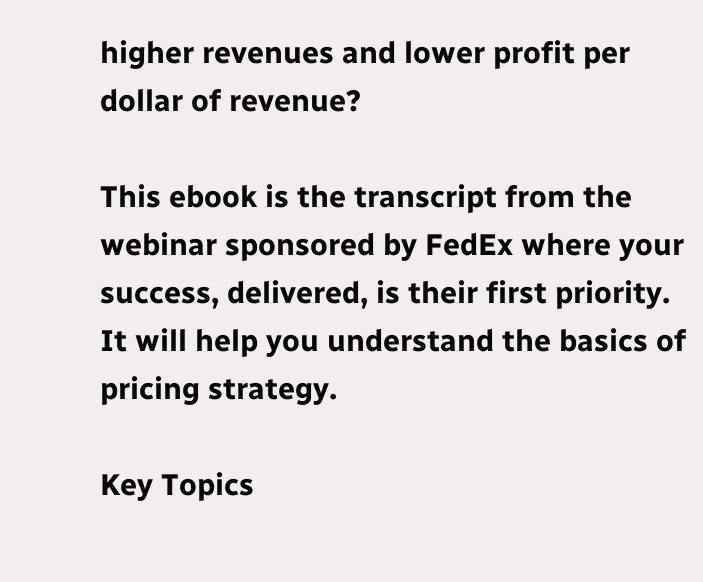higher revenues and lower profit per dollar of revenue?

This ebook is the transcript from the webinar sponsored by FedEx where your success, delivered, is their first priority.  It will help you understand the basics of pricing strategy.

Key Topics